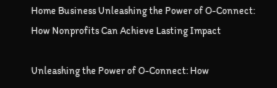Home Business Unleashing the Power of O-Connect: How Nonprofits Can Achieve Lasting Impact

Unleashing the Power of O-Connect: How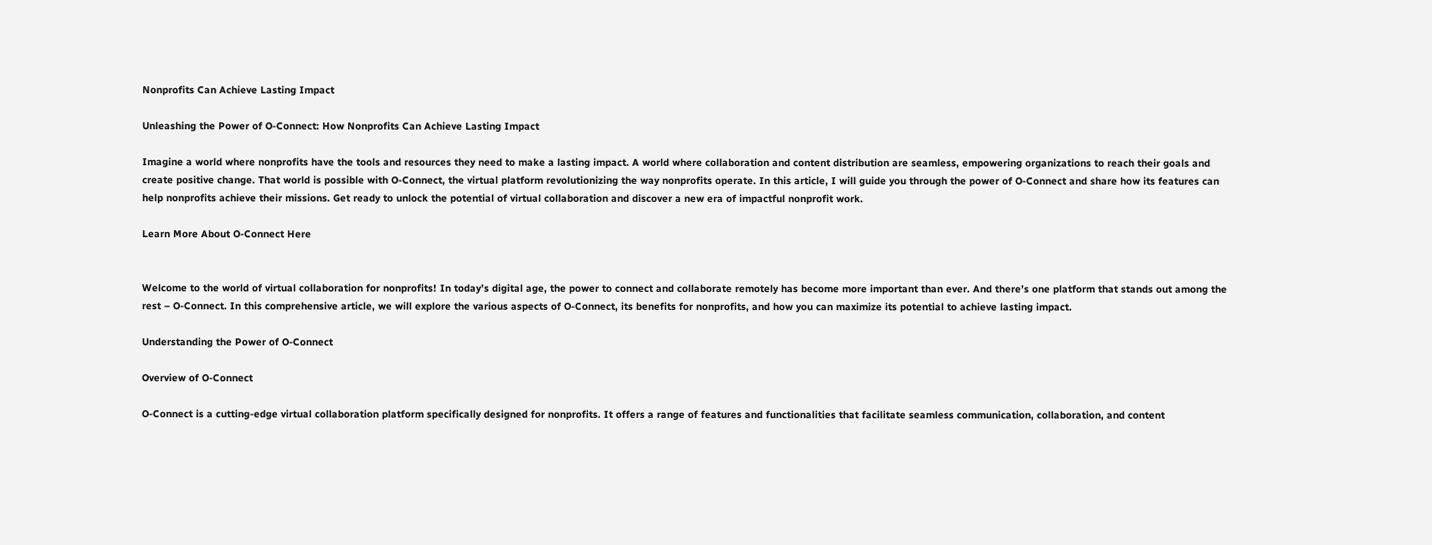Nonprofits Can Achieve Lasting Impact

Unleashing the Power of O-Connect: How Nonprofits Can Achieve Lasting Impact

Imagine a world where nonprofits have the tools and resources they need to make a lasting impact. A world where collaboration and content distribution are seamless, empowering organizations to reach their goals and create positive change. That world is possible with O-Connect, the virtual platform revolutionizing the way nonprofits operate. In this article, I will guide you through the power of O-Connect and share how its features can help nonprofits achieve their missions. Get ready to unlock the potential of virtual collaboration and discover a new era of impactful nonprofit work.

Learn More About O-Connect Here


Welcome to the world of virtual collaboration for nonprofits! In today’s digital age, the power to connect and collaborate remotely has become more important than ever. And there’s one platform that stands out among the rest – O-Connect. In this comprehensive article, we will explore the various aspects of O-Connect, its benefits for nonprofits, and how you can maximize its potential to achieve lasting impact.

Understanding the Power of O-Connect

Overview of O-Connect

O-Connect is a cutting-edge virtual collaboration platform specifically designed for nonprofits. It offers a range of features and functionalities that facilitate seamless communication, collaboration, and content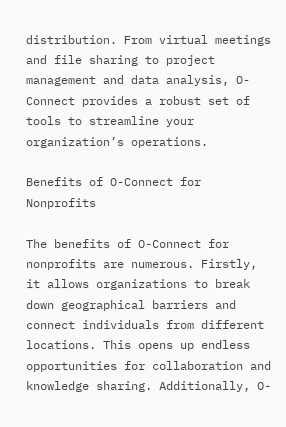distribution. From virtual meetings and file sharing to project management and data analysis, O-Connect provides a robust set of tools to streamline your organization’s operations.

Benefits of O-Connect for Nonprofits

The benefits of O-Connect for nonprofits are numerous. Firstly, it allows organizations to break down geographical barriers and connect individuals from different locations. This opens up endless opportunities for collaboration and knowledge sharing. Additionally, O-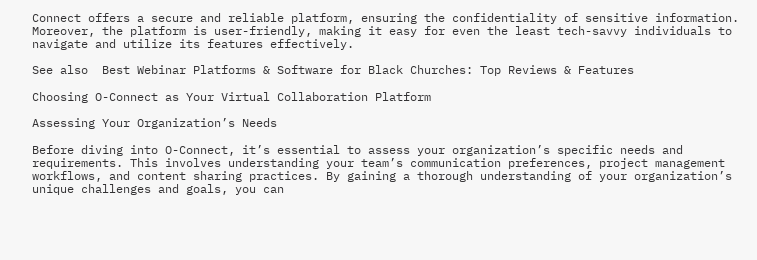Connect offers a secure and reliable platform, ensuring the confidentiality of sensitive information. Moreover, the platform is user-friendly, making it easy for even the least tech-savvy individuals to navigate and utilize its features effectively.

See also  Best Webinar Platforms & Software for Black Churches: Top Reviews & Features

Choosing O-Connect as Your Virtual Collaboration Platform

Assessing Your Organization’s Needs

Before diving into O-Connect, it’s essential to assess your organization’s specific needs and requirements. This involves understanding your team’s communication preferences, project management workflows, and content sharing practices. By gaining a thorough understanding of your organization’s unique challenges and goals, you can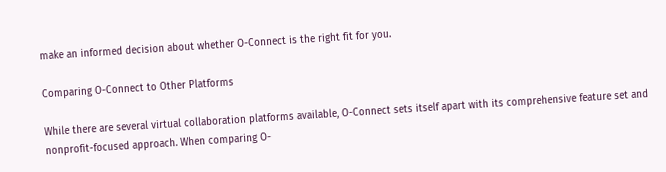make an informed decision about whether O-Connect is the right fit for you.

Comparing O-Connect to Other Platforms

While there are several virtual collaboration platforms available, O-Connect sets itself apart with its comprehensive feature set and nonprofit-focused approach. When comparing O-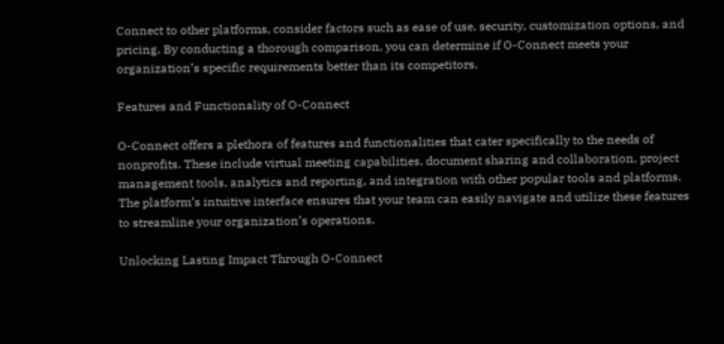Connect to other platforms, consider factors such as ease of use, security, customization options, and pricing. By conducting a thorough comparison, you can determine if O-Connect meets your organization’s specific requirements better than its competitors.

Features and Functionality of O-Connect

O-Connect offers a plethora of features and functionalities that cater specifically to the needs of nonprofits. These include virtual meeting capabilities, document sharing and collaboration, project management tools, analytics and reporting, and integration with other popular tools and platforms. The platform’s intuitive interface ensures that your team can easily navigate and utilize these features to streamline your organization’s operations.

Unlocking Lasting Impact Through O-Connect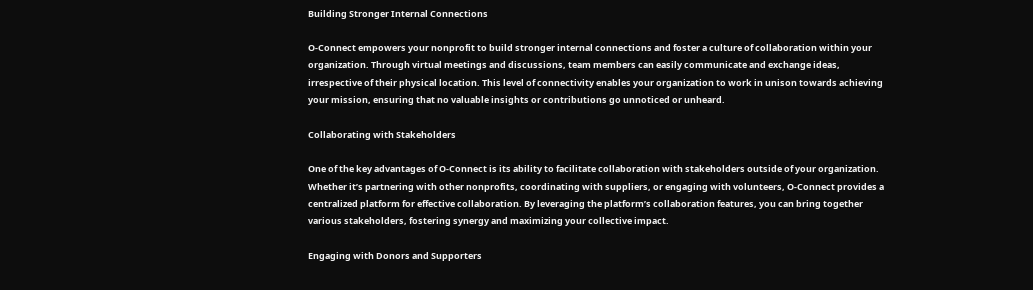Building Stronger Internal Connections

O-Connect empowers your nonprofit to build stronger internal connections and foster a culture of collaboration within your organization. Through virtual meetings and discussions, team members can easily communicate and exchange ideas, irrespective of their physical location. This level of connectivity enables your organization to work in unison towards achieving your mission, ensuring that no valuable insights or contributions go unnoticed or unheard.

Collaborating with Stakeholders

One of the key advantages of O-Connect is its ability to facilitate collaboration with stakeholders outside of your organization. Whether it’s partnering with other nonprofits, coordinating with suppliers, or engaging with volunteers, O-Connect provides a centralized platform for effective collaboration. By leveraging the platform’s collaboration features, you can bring together various stakeholders, fostering synergy and maximizing your collective impact.

Engaging with Donors and Supporters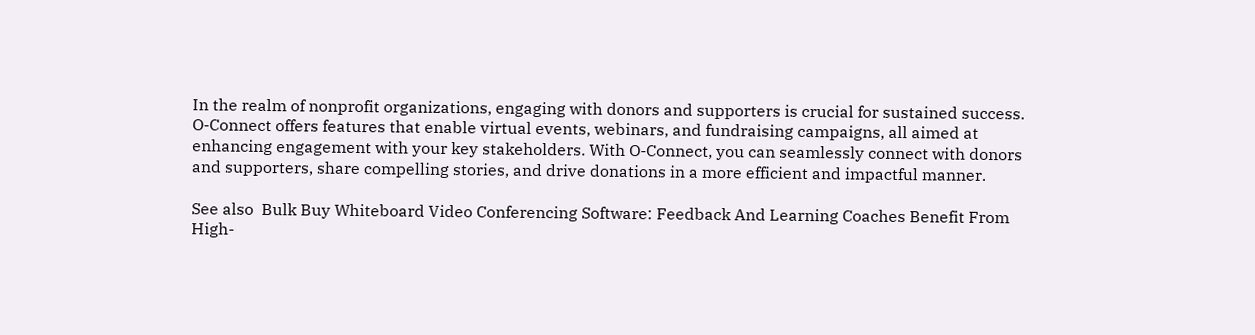In the realm of nonprofit organizations, engaging with donors and supporters is crucial for sustained success. O-Connect offers features that enable virtual events, webinars, and fundraising campaigns, all aimed at enhancing engagement with your key stakeholders. With O-Connect, you can seamlessly connect with donors and supporters, share compelling stories, and drive donations in a more efficient and impactful manner.

See also  Bulk Buy Whiteboard Video Conferencing Software: Feedback And Learning Coaches Benefit From High-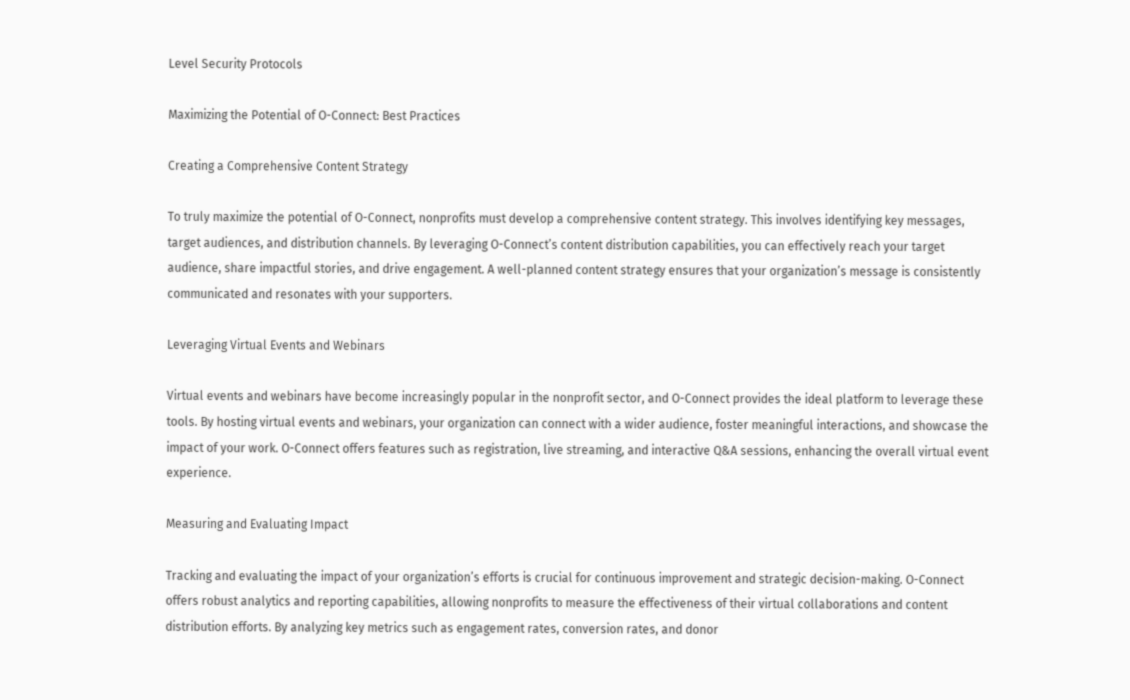Level Security Protocols

Maximizing the Potential of O-Connect: Best Practices

Creating a Comprehensive Content Strategy

To truly maximize the potential of O-Connect, nonprofits must develop a comprehensive content strategy. This involves identifying key messages, target audiences, and distribution channels. By leveraging O-Connect’s content distribution capabilities, you can effectively reach your target audience, share impactful stories, and drive engagement. A well-planned content strategy ensures that your organization’s message is consistently communicated and resonates with your supporters.

Leveraging Virtual Events and Webinars

Virtual events and webinars have become increasingly popular in the nonprofit sector, and O-Connect provides the ideal platform to leverage these tools. By hosting virtual events and webinars, your organization can connect with a wider audience, foster meaningful interactions, and showcase the impact of your work. O-Connect offers features such as registration, live streaming, and interactive Q&A sessions, enhancing the overall virtual event experience.

Measuring and Evaluating Impact

Tracking and evaluating the impact of your organization’s efforts is crucial for continuous improvement and strategic decision-making. O-Connect offers robust analytics and reporting capabilities, allowing nonprofits to measure the effectiveness of their virtual collaborations and content distribution efforts. By analyzing key metrics such as engagement rates, conversion rates, and donor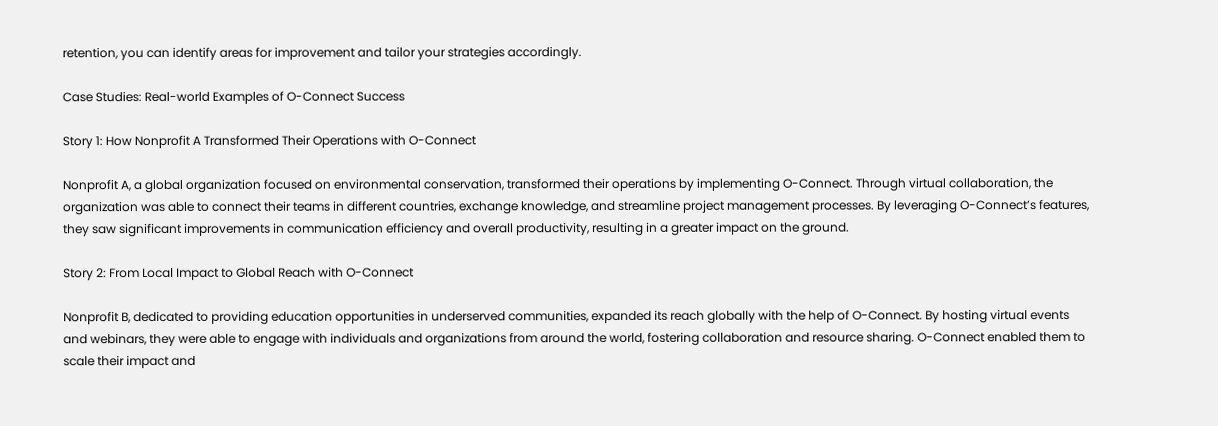retention, you can identify areas for improvement and tailor your strategies accordingly.

Case Studies: Real-world Examples of O-Connect Success

Story 1: How Nonprofit A Transformed Their Operations with O-Connect

Nonprofit A, a global organization focused on environmental conservation, transformed their operations by implementing O-Connect. Through virtual collaboration, the organization was able to connect their teams in different countries, exchange knowledge, and streamline project management processes. By leveraging O-Connect’s features, they saw significant improvements in communication efficiency and overall productivity, resulting in a greater impact on the ground.

Story 2: From Local Impact to Global Reach with O-Connect

Nonprofit B, dedicated to providing education opportunities in underserved communities, expanded its reach globally with the help of O-Connect. By hosting virtual events and webinars, they were able to engage with individuals and organizations from around the world, fostering collaboration and resource sharing. O-Connect enabled them to scale their impact and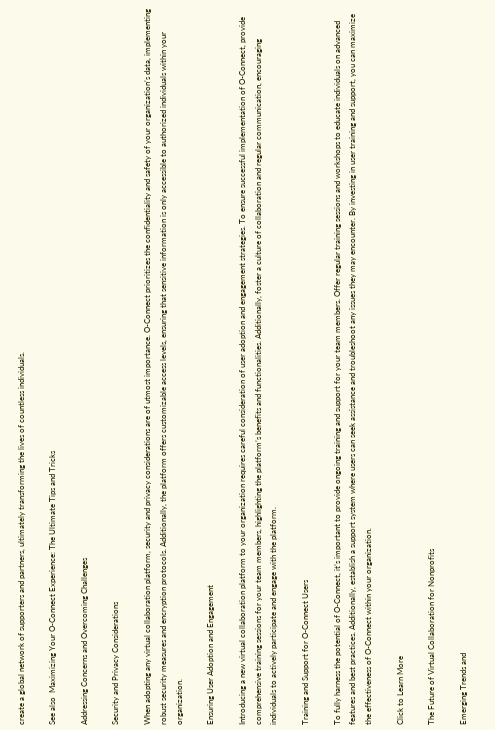create a global network of supporters and partners, ultimately transforming the lives of countless individuals.

See also  Maximizing Your O-Connect Experience: The Ultimate Tips and Tricks

Addressing Concerns and Overcoming Challenges

Security and Privacy Considerations

When adopting any virtual collaboration platform, security and privacy considerations are of utmost importance. O-Connect prioritizes the confidentiality and safety of your organization’s data, implementing robust security measures and encryption protocols. Additionally, the platform offers customizable access levels, ensuring that sensitive information is only accessible to authorized individuals within your organization.

Ensuring User Adoption and Engagement

Introducing a new virtual collaboration platform to your organization requires careful consideration of user adoption and engagement strategies. To ensure successful implementation of O-Connect, provide comprehensive training sessions for your team members, highlighting the platform’s benefits and functionalities. Additionally, foster a culture of collaboration and regular communication, encouraging individuals to actively participate and engage with the platform.

Training and Support for O-Connect Users

To fully harness the potential of O-Connect, it’s important to provide ongoing training and support for your team members. Offer regular training sessions and workshops to educate individuals on advanced features and best practices. Additionally, establish a support system where users can seek assistance and troubleshoot any issues they may encounter. By investing in user training and support, you can maximize the effectiveness of O-Connect within your organization.

Click to Learn More

The Future of Virtual Collaboration for Nonprofits

Emerging Trends and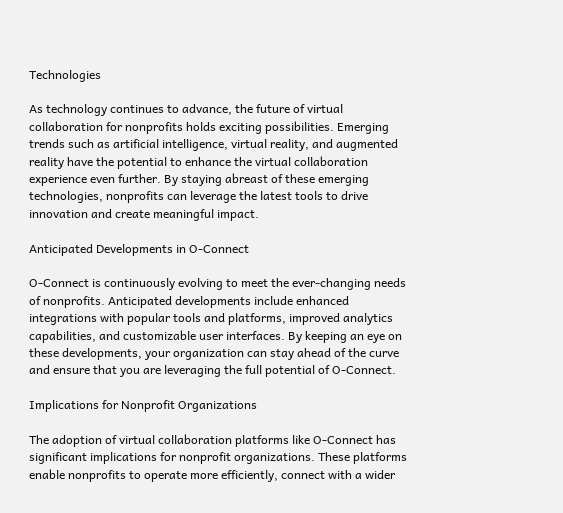Technologies

As technology continues to advance, the future of virtual collaboration for nonprofits holds exciting possibilities. Emerging trends such as artificial intelligence, virtual reality, and augmented reality have the potential to enhance the virtual collaboration experience even further. By staying abreast of these emerging technologies, nonprofits can leverage the latest tools to drive innovation and create meaningful impact.

Anticipated Developments in O-Connect

O-Connect is continuously evolving to meet the ever-changing needs of nonprofits. Anticipated developments include enhanced integrations with popular tools and platforms, improved analytics capabilities, and customizable user interfaces. By keeping an eye on these developments, your organization can stay ahead of the curve and ensure that you are leveraging the full potential of O-Connect.

Implications for Nonprofit Organizations

The adoption of virtual collaboration platforms like O-Connect has significant implications for nonprofit organizations. These platforms enable nonprofits to operate more efficiently, connect with a wider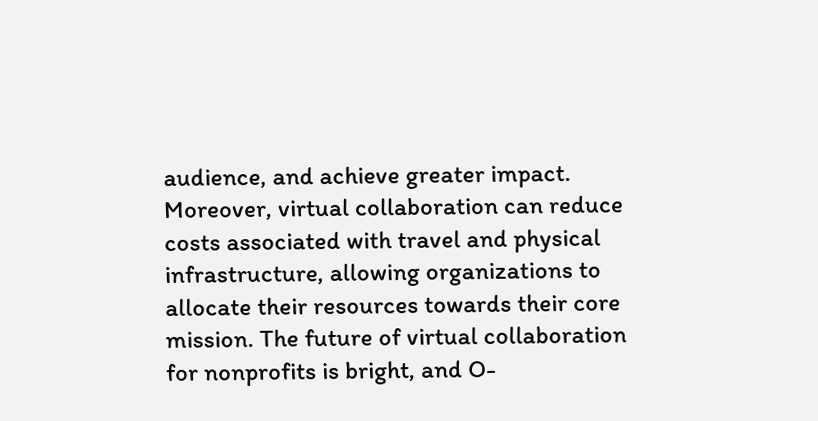audience, and achieve greater impact. Moreover, virtual collaboration can reduce costs associated with travel and physical infrastructure, allowing organizations to allocate their resources towards their core mission. The future of virtual collaboration for nonprofits is bright, and O-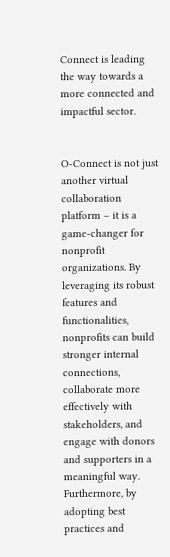Connect is leading the way towards a more connected and impactful sector.


O-Connect is not just another virtual collaboration platform – it is a game-changer for nonprofit organizations. By leveraging its robust features and functionalities, nonprofits can build stronger internal connections, collaborate more effectively with stakeholders, and engage with donors and supporters in a meaningful way. Furthermore, by adopting best practices and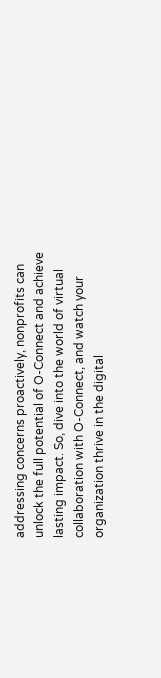addressing concerns proactively, nonprofits can unlock the full potential of O-Connect and achieve lasting impact. So, dive into the world of virtual collaboration with O-Connect, and watch your organization thrive in the digital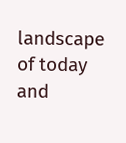landscape of today and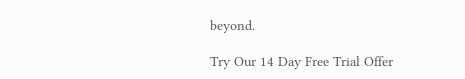beyond.

Try Our 14 Day Free Trial Offer